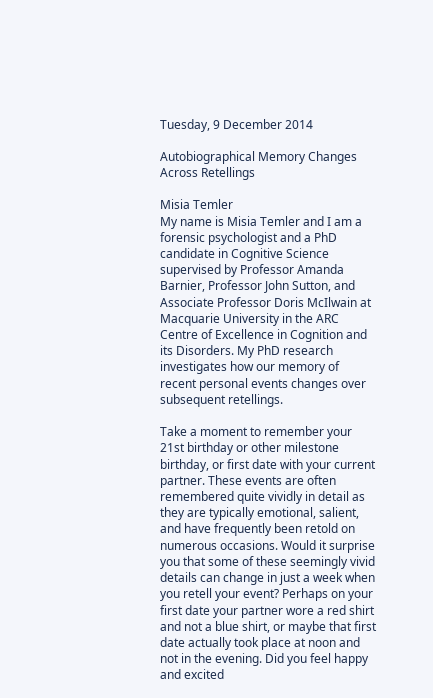Tuesday, 9 December 2014

Autobiographical Memory Changes Across Retellings

Misia Temler
My name is Misia Temler and I am a forensic psychologist and a PhD candidate in Cognitive Science supervised by Professor Amanda Barnier, Professor John Sutton, and Associate Professor Doris McIlwain at Macquarie University in the ARC Centre of Excellence in Cognition and its Disorders. My PhD research investigates how our memory of recent personal events changes over subsequent retellings.

Take a moment to remember your 21st birthday or other milestone birthday, or first date with your current partner. These events are often remembered quite vividly in detail as they are typically emotional, salient, and have frequently been retold on numerous occasions. Would it surprise you that some of these seemingly vivid details can change in just a week when you retell your event? Perhaps on your first date your partner wore a red shirt and not a blue shirt, or maybe that first date actually took place at noon and not in the evening. Did you feel happy and excited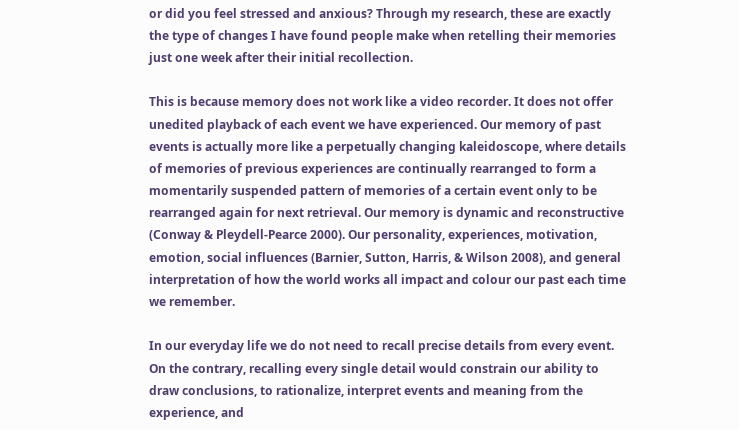or did you feel stressed and anxious? Through my research, these are exactly the type of changes I have found people make when retelling their memories just one week after their initial recollection.

This is because memory does not work like a video recorder. It does not offer unedited playback of each event we have experienced. Our memory of past events is actually more like a perpetually changing kaleidoscope, where details of memories of previous experiences are continually rearranged to form a momentarily suspended pattern of memories of a certain event only to be rearranged again for next retrieval. Our memory is dynamic and reconstructive (Conway & Pleydell-Pearce 2000). Our personality, experiences, motivation, emotion, social influences (Barnier, Sutton, Harris, & Wilson 2008), and general interpretation of how the world works all impact and colour our past each time we remember.

In our everyday life we do not need to recall precise details from every event. On the contrary, recalling every single detail would constrain our ability to draw conclusions, to rationalize, interpret events and meaning from the experience, and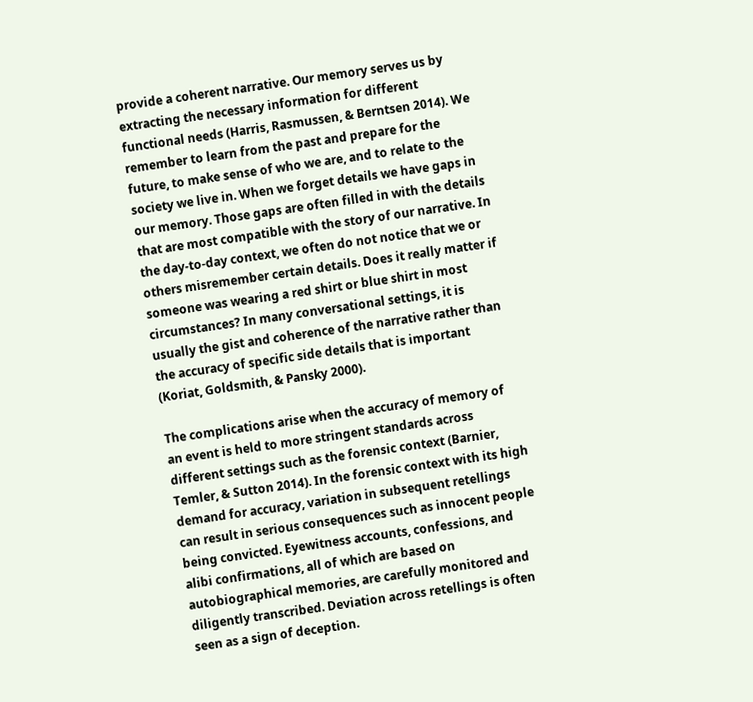provide a coherent narrative. Our memory serves us by extracting the necessary information for different functional needs (Harris, Rasmussen, & Berntsen 2014). We remember to learn from the past and prepare for the future, to make sense of who we are, and to relate to the society we live in. When we forget details we have gaps in our memory. Those gaps are often filled in with the details that are most compatible with the story of our narrative. In the day-to-day context, we often do not notice that we or others misremember certain details. Does it really matter if someone was wearing a red shirt or blue shirt in most circumstances? In many conversational settings, it is usually the gist and coherence of the narrative rather than the accuracy of specific side details that is important (Koriat, Goldsmith, & Pansky 2000).

The complications arise when the accuracy of memory of an event is held to more stringent standards across different settings such as the forensic context (Barnier, Temler, & Sutton 2014). In the forensic context with its high demand for accuracy, variation in subsequent retellings can result in serious consequences such as innocent people being convicted. Eyewitness accounts, confessions, and alibi confirmations, all of which are based on autobiographical memories, are carefully monitored and diligently transcribed. Deviation across retellings is often seen as a sign of deception.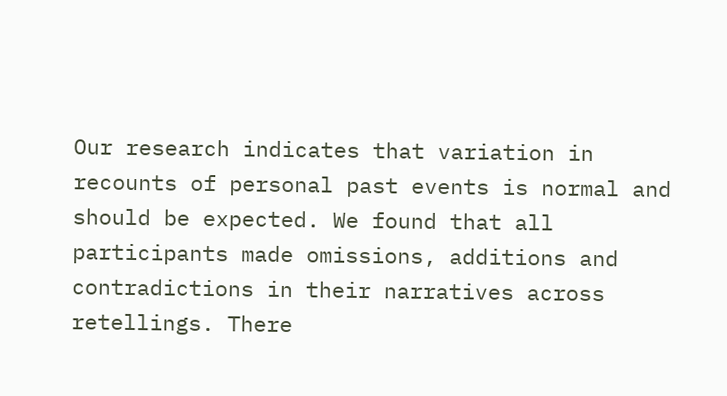Our research indicates that variation in recounts of personal past events is normal and should be expected. We found that all participants made omissions, additions and contradictions in their narratives across retellings. There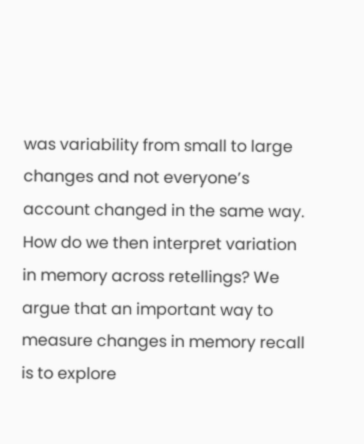was variability from small to large changes and not everyone’s account changed in the same way. How do we then interpret variation in memory across retellings? We argue that an important way to measure changes in memory recall is to explore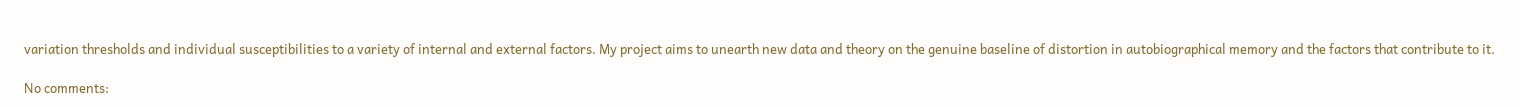variation thresholds and individual susceptibilities to a variety of internal and external factors. My project aims to unearth new data and theory on the genuine baseline of distortion in autobiographical memory and the factors that contribute to it.

No comments: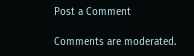Post a Comment

Comments are moderated.